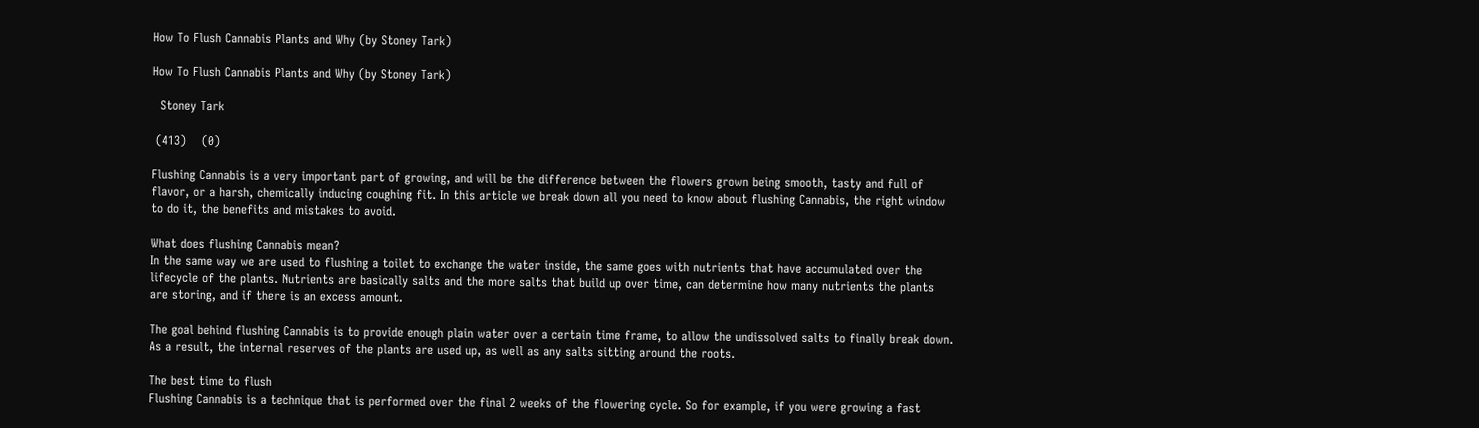How To Flush Cannabis Plants and Why (by Stoney Tark)

How To Flush Cannabis Plants and Why (by Stoney Tark)

  Stoney Tark

 (413)    (0)

Flushing Cannabis is a very important part of growing, and will be the difference between the flowers grown being smooth, tasty and full of flavor, or a harsh, chemically inducing coughing fit. In this article we break down all you need to know about flushing Cannabis, the right window to do it, the benefits and mistakes to avoid.

What does flushing Cannabis mean?
In the same way we are used to flushing a toilet to exchange the water inside, the same goes with nutrients that have accumulated over the lifecycle of the plants. Nutrients are basically salts and the more salts that build up over time, can determine how many nutrients the plants are storing, and if there is an excess amount.

The goal behind flushing Cannabis is to provide enough plain water over a certain time frame, to allow the undissolved salts to finally break down. As a result, the internal reserves of the plants are used up, as well as any salts sitting around the roots.

The best time to flush
Flushing Cannabis is a technique that is performed over the final 2 weeks of the flowering cycle. So for example, if you were growing a fast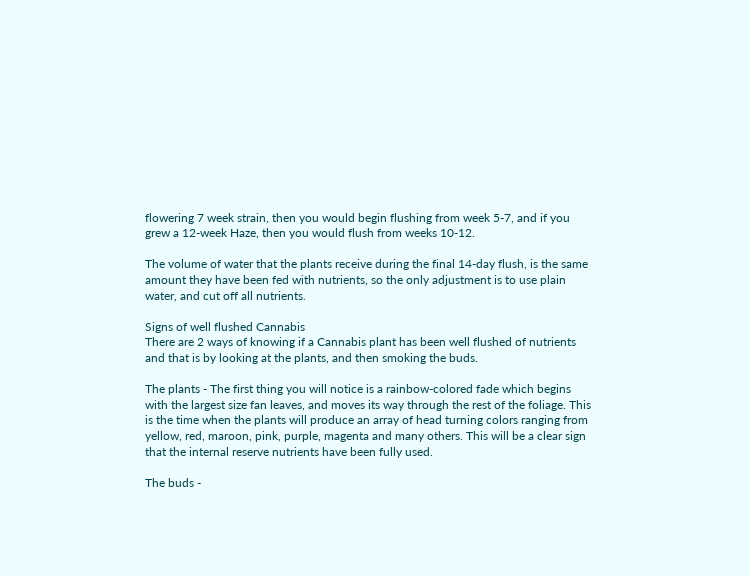flowering 7 week strain, then you would begin flushing from week 5-7, and if you grew a 12-week Haze, then you would flush from weeks 10-12.

The volume of water that the plants receive during the final 14-day flush, is the same amount they have been fed with nutrients, so the only adjustment is to use plain water, and cut off all nutrients.

Signs of well flushed Cannabis
There are 2 ways of knowing if a Cannabis plant has been well flushed of nutrients and that is by looking at the plants, and then smoking the buds.

The plants - The first thing you will notice is a rainbow-colored fade which begins with the largest size fan leaves, and moves its way through the rest of the foliage. This is the time when the plants will produce an array of head turning colors ranging from yellow, red, maroon, pink, purple, magenta and many others. This will be a clear sign that the internal reserve nutrients have been fully used.

The buds -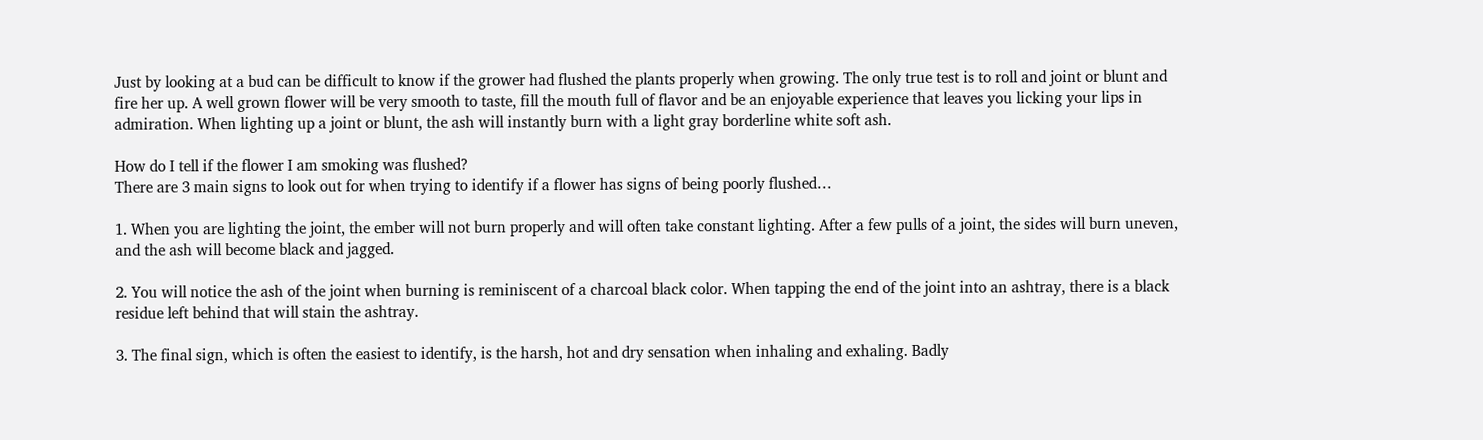Just by looking at a bud can be difficult to know if the grower had flushed the plants properly when growing. The only true test is to roll and joint or blunt and fire her up. A well grown flower will be very smooth to taste, fill the mouth full of flavor and be an enjoyable experience that leaves you licking your lips in admiration. When lighting up a joint or blunt, the ash will instantly burn with a light gray borderline white soft ash.

How do I tell if the flower I am smoking was flushed?
There are 3 main signs to look out for when trying to identify if a flower has signs of being poorly flushed…

1. When you are lighting the joint, the ember will not burn properly and will often take constant lighting. After a few pulls of a joint, the sides will burn uneven, and the ash will become black and jagged.

2. You will notice the ash of the joint when burning is reminiscent of a charcoal black color. When tapping the end of the joint into an ashtray, there is a black residue left behind that will stain the ashtray.

3. The final sign, which is often the easiest to identify, is the harsh, hot and dry sensation when inhaling and exhaling. Badly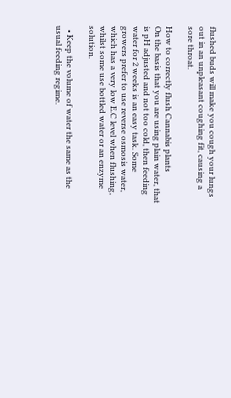flushed buds will make you cough your lungs out in an unpleasant coughing fit, causing a sore throat.

How to correctly flush Cannabis plants
On the basis that you are using plain water, that is pH adjusted and not too cold, then feeding water for 2 weeks is an easy task. Some growers prefer to use reverse osmosis water, which has a very low E.C level when flushing, whilst some use bottled water or an enzyme solution.

  • Keep the volume of water the same as the usual feeding regime.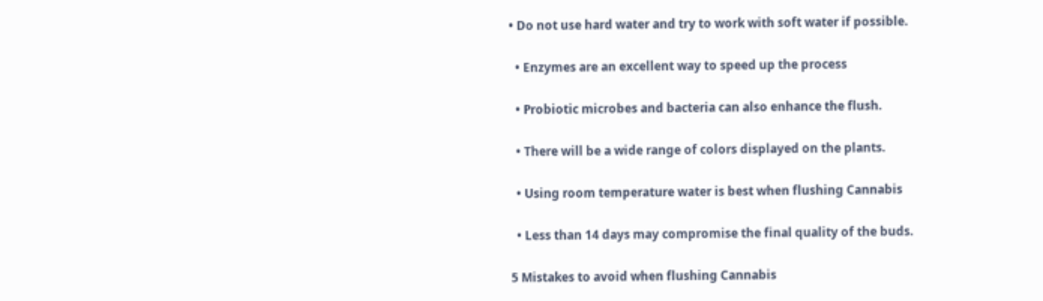• Do not use hard water and try to work with soft water if possible.

  • Enzymes are an excellent way to speed up the process

  • Probiotic microbes and bacteria can also enhance the flush.

  • There will be a wide range of colors displayed on the plants.

  • Using room temperature water is best when flushing Cannabis

  • Less than 14 days may compromise the final quality of the buds.

5 Mistakes to avoid when flushing Cannabis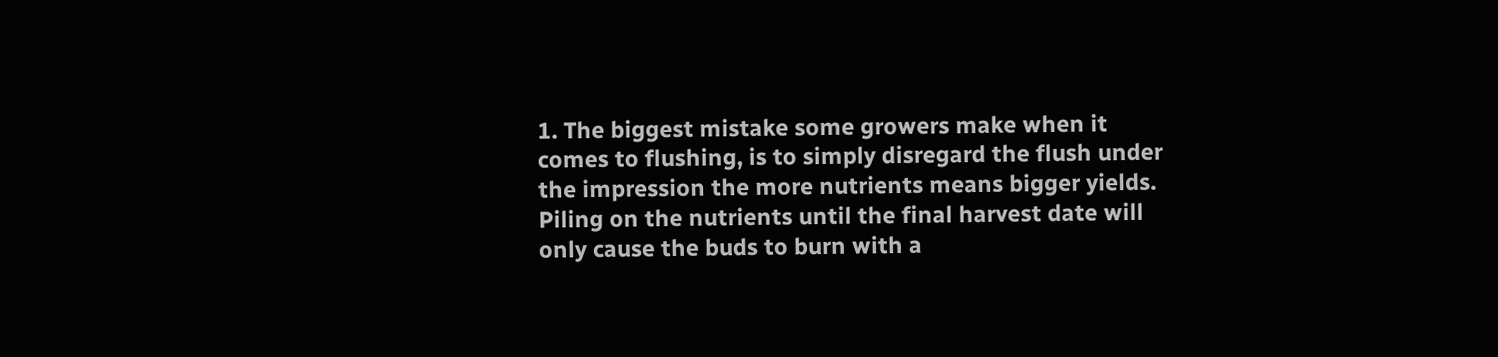1. The biggest mistake some growers make when it comes to flushing, is to simply disregard the flush under the impression the more nutrients means bigger yields. Piling on the nutrients until the final harvest date will only cause the buds to burn with a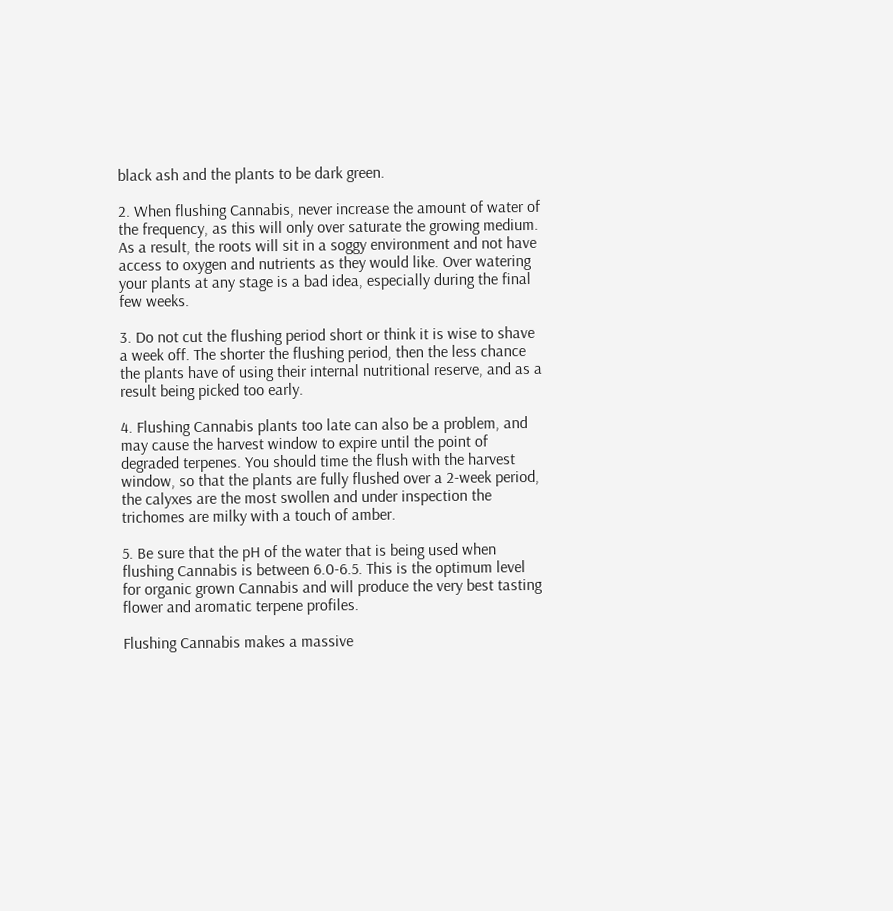black ash and the plants to be dark green.

2. When flushing Cannabis, never increase the amount of water of the frequency, as this will only over saturate the growing medium. As a result, the roots will sit in a soggy environment and not have access to oxygen and nutrients as they would like. Over watering your plants at any stage is a bad idea, especially during the final few weeks.

3. Do not cut the flushing period short or think it is wise to shave a week off. The shorter the flushing period, then the less chance the plants have of using their internal nutritional reserve, and as a result being picked too early.

4. Flushing Cannabis plants too late can also be a problem, and may cause the harvest window to expire until the point of degraded terpenes. You should time the flush with the harvest window, so that the plants are fully flushed over a 2-week period, the calyxes are the most swollen and under inspection the trichomes are milky with a touch of amber.

5. Be sure that the pH of the water that is being used when flushing Cannabis is between 6.0-6.5. This is the optimum level for organic grown Cannabis and will produce the very best tasting flower and aromatic terpene profiles.

Flushing Cannabis makes a massive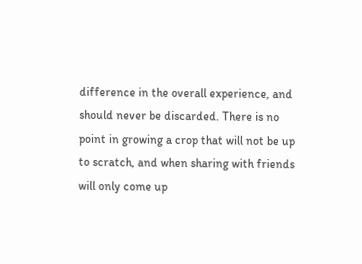difference in the overall experience, and should never be discarded. There is no point in growing a crop that will not be up to scratch, and when sharing with friends will only come up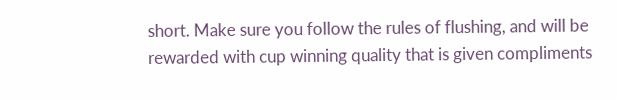short. Make sure you follow the rules of flushing, and will be rewarded with cup winning quality that is given compliments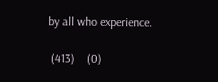by all who experience.

 (413)    (0)